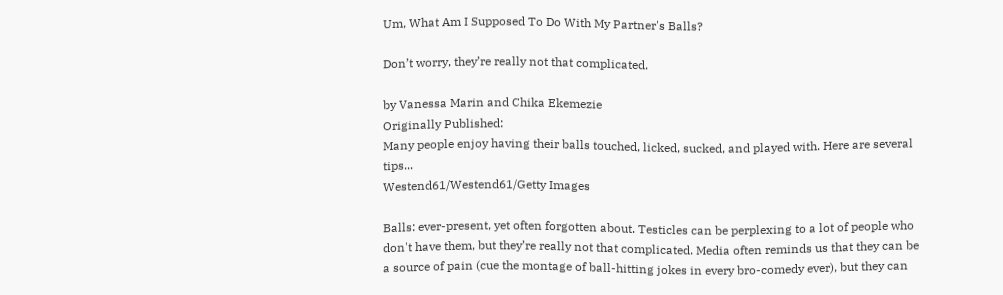Um, What Am I Supposed To Do With My Partner's Balls?

Don’t worry, they’re really not that complicated.

by Vanessa Marin and Chika Ekemezie
Originally Published:
Many people enjoy having their balls touched, licked, sucked, and played with. Here are several tips...
Westend61/Westend61/Getty Images

Balls: ever-present, yet often forgotten about. Testicles can be perplexing to a lot of people who don't have them, but they’re really not that complicated. Media often reminds us that they can be a source of pain (cue the montage of ball-hitting jokes in every bro-comedy ever), but they can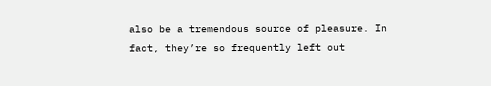also be a tremendous source of pleasure. In fact, they’re so frequently left out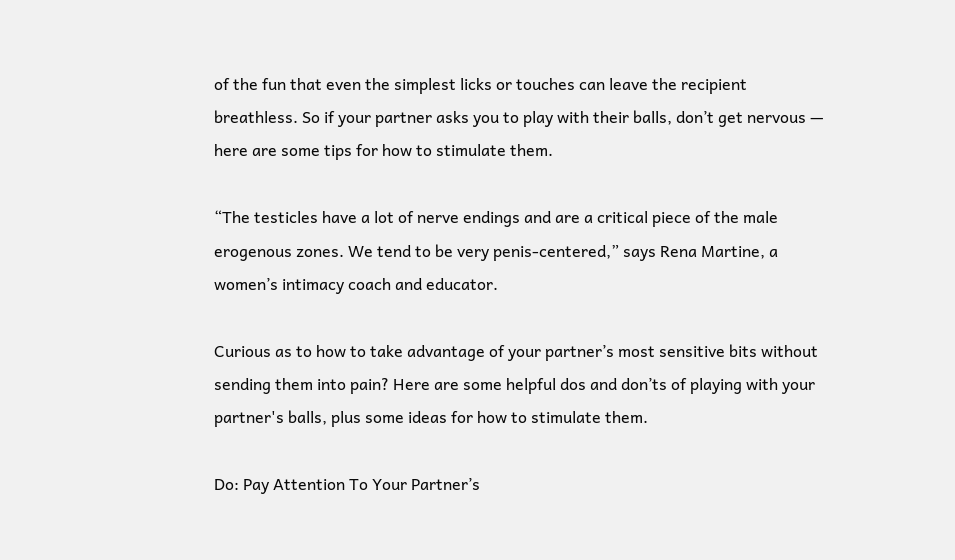of the fun that even the simplest licks or touches can leave the recipient breathless. So if your partner asks you to play with their balls, don’t get nervous — here are some tips for how to stimulate them.

“The testicles have a lot of nerve endings and are a critical piece of the male erogenous zones. We tend to be very penis-centered,” says Rena Martine, a women’s intimacy coach and educator.

Curious as to how to take advantage of your partner’s most sensitive bits without sending them into pain? Here are some helpful dos and don’ts of playing with your partner's balls, plus some ideas for how to stimulate them.

Do: Pay Attention To Your Partner’s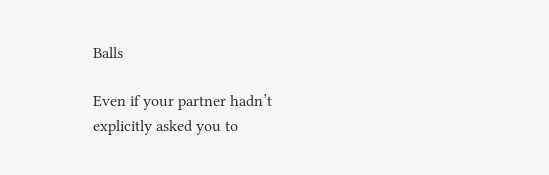Balls

Even if your partner hadn’t explicitly asked you to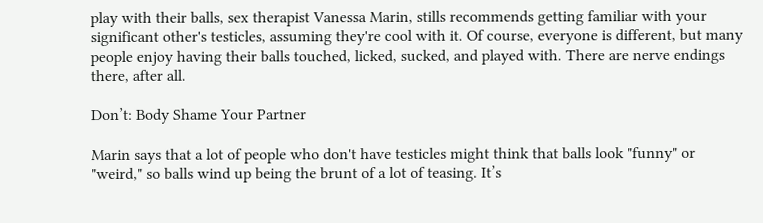play with their balls, sex therapist Vanessa Marin, stills recommends getting familiar with your significant other's testicles, assuming they're cool with it. Of course, everyone is different, but many people enjoy having their balls touched, licked, sucked, and played with. There are nerve endings there, after all.

Don’t: Body Shame Your Partner

Marin says that a lot of people who don't have testicles might think that balls look "funny" or "weird," so balls wind up being the brunt of a lot of teasing. It’s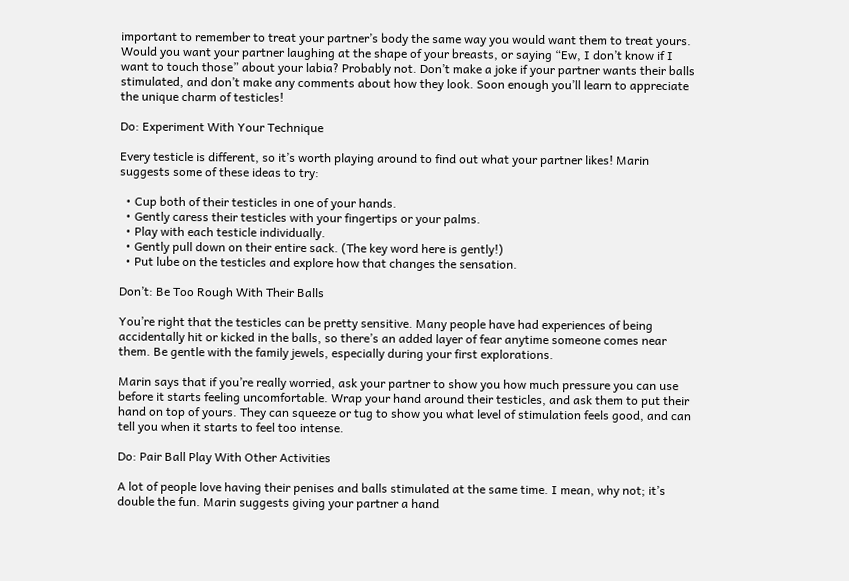important to remember to treat your partner’s body the same way you would want them to treat yours. Would you want your partner laughing at the shape of your breasts, or saying “Ew, I don’t know if I want to touch those” about your labia? Probably not. Don’t make a joke if your partner wants their balls stimulated, and don’t make any comments about how they look. Soon enough you’ll learn to appreciate the unique charm of testicles!

Do: Experiment With Your Technique

Every testicle is different, so it’s worth playing around to find out what your partner likes! Marin suggests some of these ideas to try:

  • Cup both of their testicles in one of your hands.
  • Gently caress their testicles with your fingertips or your palms.
  • Play with each testicle individually.
  • Gently pull down on their entire sack. (The key word here is gently!)
  • Put lube on the testicles and explore how that changes the sensation.

Don’t: Be Too Rough With Their Balls

You’re right that the testicles can be pretty sensitive. Many people have had experiences of being accidentally hit or kicked in the balls, so there’s an added layer of fear anytime someone comes near them. Be gentle with the family jewels, especially during your first explorations.

Marin says that if you’re really worried, ask your partner to show you how much pressure you can use before it starts feeling uncomfortable. Wrap your hand around their testicles, and ask them to put their hand on top of yours. They can squeeze or tug to show you what level of stimulation feels good, and can tell you when it starts to feel too intense.

Do: Pair Ball Play With Other Activities

A lot of people love having their penises and balls stimulated at the same time. I mean, why not; it’s double the fun. Marin suggests giving your partner a hand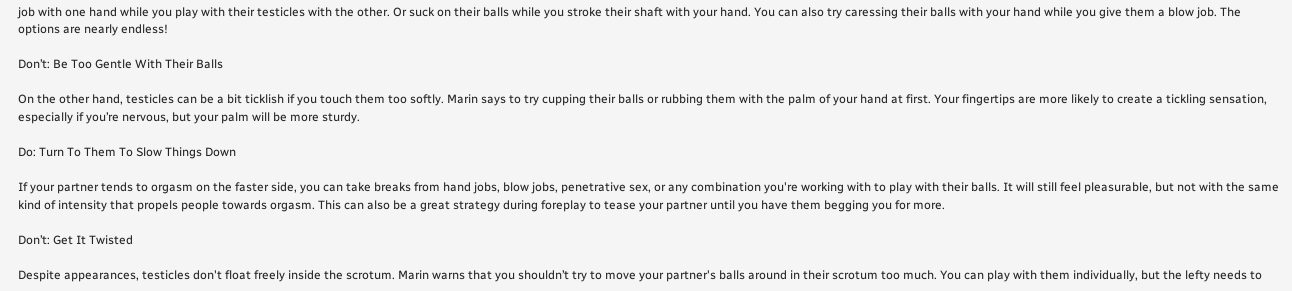job with one hand while you play with their testicles with the other. Or suck on their balls while you stroke their shaft with your hand. You can also try caressing their balls with your hand while you give them a blow job. The options are nearly endless!

Don’t: Be Too Gentle With Their Balls

On the other hand, testicles can be a bit ticklish if you touch them too softly. Marin says to try cupping their balls or rubbing them with the palm of your hand at first. Your fingertips are more likely to create a tickling sensation, especially if you’re nervous, but your palm will be more sturdy.

Do: Turn To Them To Slow Things Down

If your partner tends to orgasm on the faster side, you can take breaks from hand jobs, blow jobs, penetrative sex, or any combination you're working with to play with their balls. It will still feel pleasurable, but not with the same kind of intensity that propels people towards orgasm. This can also be a great strategy during foreplay to tease your partner until you have them begging you for more.

Don’t: Get It Twisted

Despite appearances, testicles don't float freely inside the scrotum. Marin warns that you shouldn’t try to move your partner's balls around in their scrotum too much. You can play with them individually, but the lefty needs to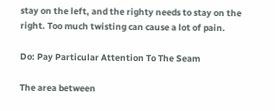stay on the left, and the righty needs to stay on the right. Too much twisting can cause a lot of pain.

Do: Pay Particular Attention To The Seam

The area between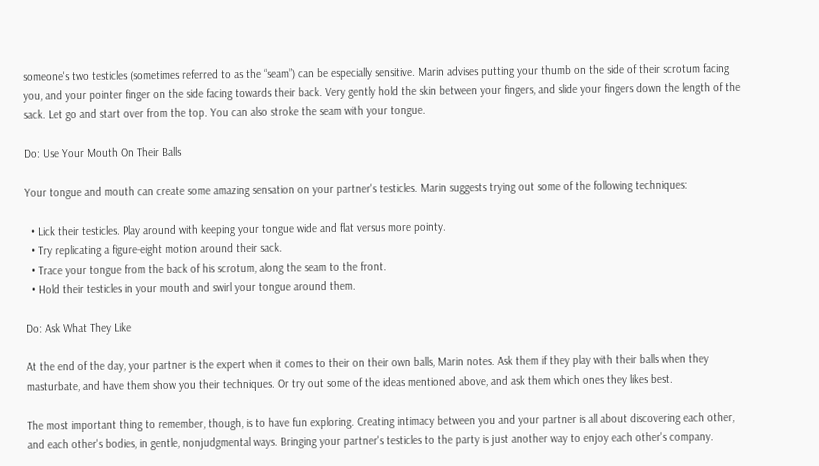someone's two testicles (sometimes referred to as the “seam”) can be especially sensitive. Marin advises putting your thumb on the side of their scrotum facing you, and your pointer finger on the side facing towards their back. Very gently hold the skin between your fingers, and slide your fingers down the length of the sack. Let go and start over from the top. You can also stroke the seam with your tongue.

Do: Use Your Mouth On Their Balls

Your tongue and mouth can create some amazing sensation on your partner's testicles. Marin suggests trying out some of the following techniques:

  • Lick their testicles. Play around with keeping your tongue wide and flat versus more pointy.
  • Try replicating a figure-eight motion around their sack.
  • Trace your tongue from the back of his scrotum, along the seam to the front.
  • Hold their testicles in your mouth and swirl your tongue around them.

Do: Ask What They Like

At the end of the day, your partner is the expert when it comes to their on their own balls, Marin notes. Ask them if they play with their balls when they masturbate, and have them show you their techniques. Or try out some of the ideas mentioned above, and ask them which ones they likes best.

The most important thing to remember, though, is to have fun exploring. Creating intimacy between you and your partner is all about discovering each other, and each other's bodies, in gentle, nonjudgmental ways. Bringing your partner's testicles to the party is just another way to enjoy each other's company.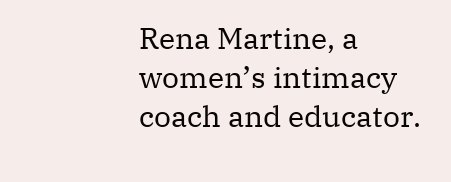Rena Martine, a women’s intimacy coach and educator.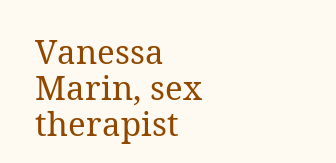Vanessa Marin, sex therapist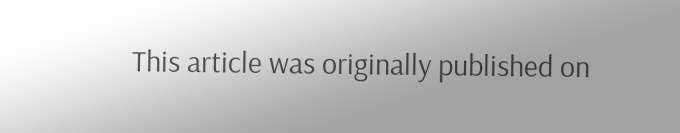This article was originally published on